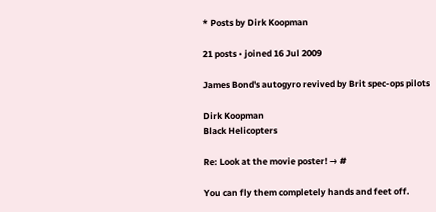* Posts by Dirk Koopman

21 posts • joined 16 Jul 2009

James Bond's autogyro revived by Brit spec-ops pilots

Dirk Koopman
Black Helicopters

Re: Look at the movie poster! → #

You can fly them completely hands and feet off.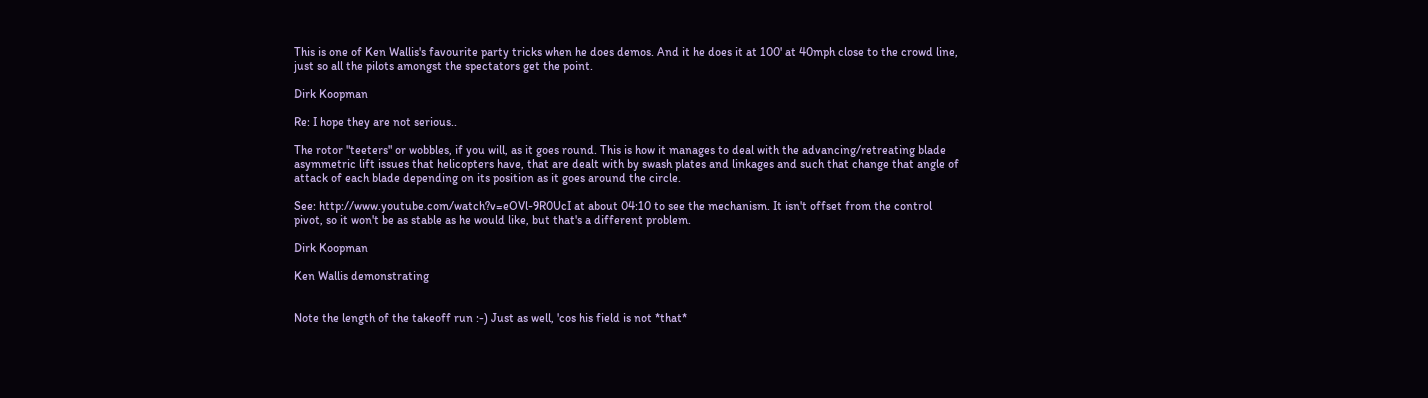This is one of Ken Wallis's favourite party tricks when he does demos. And it he does it at 100' at 40mph close to the crowd line, just so all the pilots amongst the spectators get the point.

Dirk Koopman

Re: I hope they are not serious..

The rotor "teeters" or wobbles, if you will, as it goes round. This is how it manages to deal with the advancing/retreating blade asymmetric lift issues that helicopters have, that are dealt with by swash plates and linkages and such that change that angle of attack of each blade depending on its position as it goes around the circle.

See: http://www.youtube.com/watch?v=eOVl-9R0UcI at about 04:10 to see the mechanism. It isn't offset from the control pivot, so it won't be as stable as he would like, but that's a different problem.

Dirk Koopman

Ken Wallis demonstrating


Note the length of the takeoff run :-) Just as well, 'cos his field is not *that*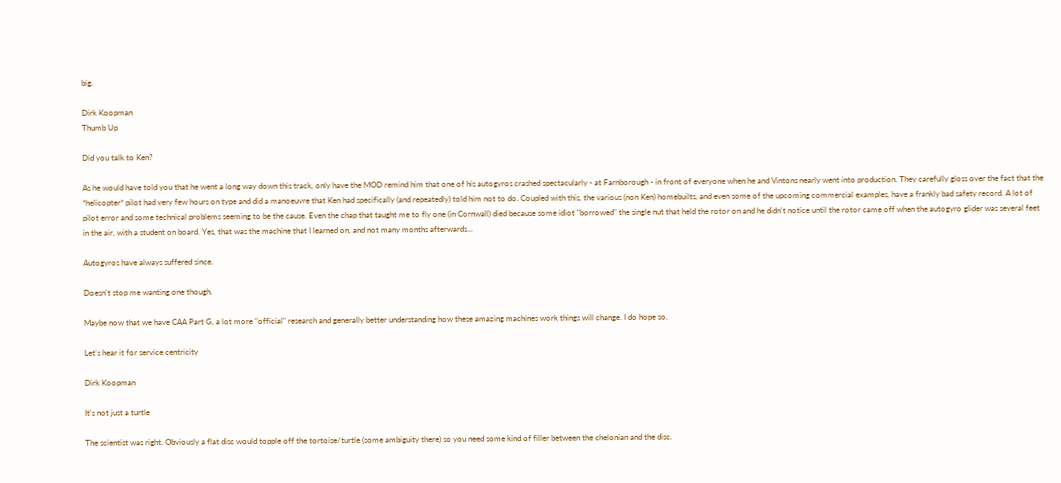big.

Dirk Koopman
Thumb Up

Did you talk to Ken?

As he would have told you that he went a long way down this track, only have the MOD remind him that one of his autogyros crashed spectacularly - at Farnborough - in front of everyone when he and Vintons nearly went into production. They carefully gloss over the fact that the *helicopter* pilot had very few hours on type and did a manoeuvre that Ken had specifically (and repeatedly) told him not to do. Coupled with this, the various (non Ken) homebuilts, and even some of the upcoming commercial examples, have a frankly bad safety record. A lot of pilot error and some technical problems seeming to be the cause. Even the chap that taught me to fly one (in Cornwall) died because some idiot "borrowed" the single nut that held the rotor on and he didn't notice until the rotor came off when the autogyro glider was several feet in the air, with a student on board. Yes, that was the machine that I learned on, and not many months afterwards...

Autogyros have always suffered since.

Doesn't stop me wanting one though.

Maybe now that we have CAA Part G, a lot more "official" research and generally better understanding how these amazing machines work things will change. I do hope so.

Let’s hear it for service centricity

Dirk Koopman

It's not just a turtle

The scientist was right. Obviously a flat disc would topple off the tortoise/turtle (some ambiguity there) so you need some kind of filler between the chelonian and the disc.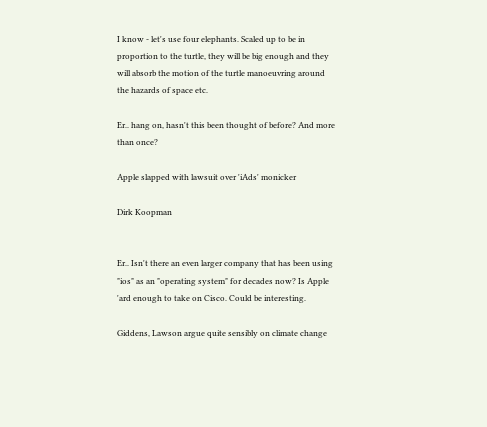I know - let's use four elephants. Scaled up to be in proportion to the turtle, they will be big enough and they will absorb the motion of the turtle manoeuvring around the hazards of space etc.

Er.. hang on, hasn't this been thought of before? And more than once?

Apple slapped with lawsuit over 'iAds' monicker

Dirk Koopman


Er.. Isn't there an even larger company that has been using "ios" as an "operating system" for decades now? Is Apple 'ard enough to take on Cisco. Could be interesting.

Giddens, Lawson argue quite sensibly on climate change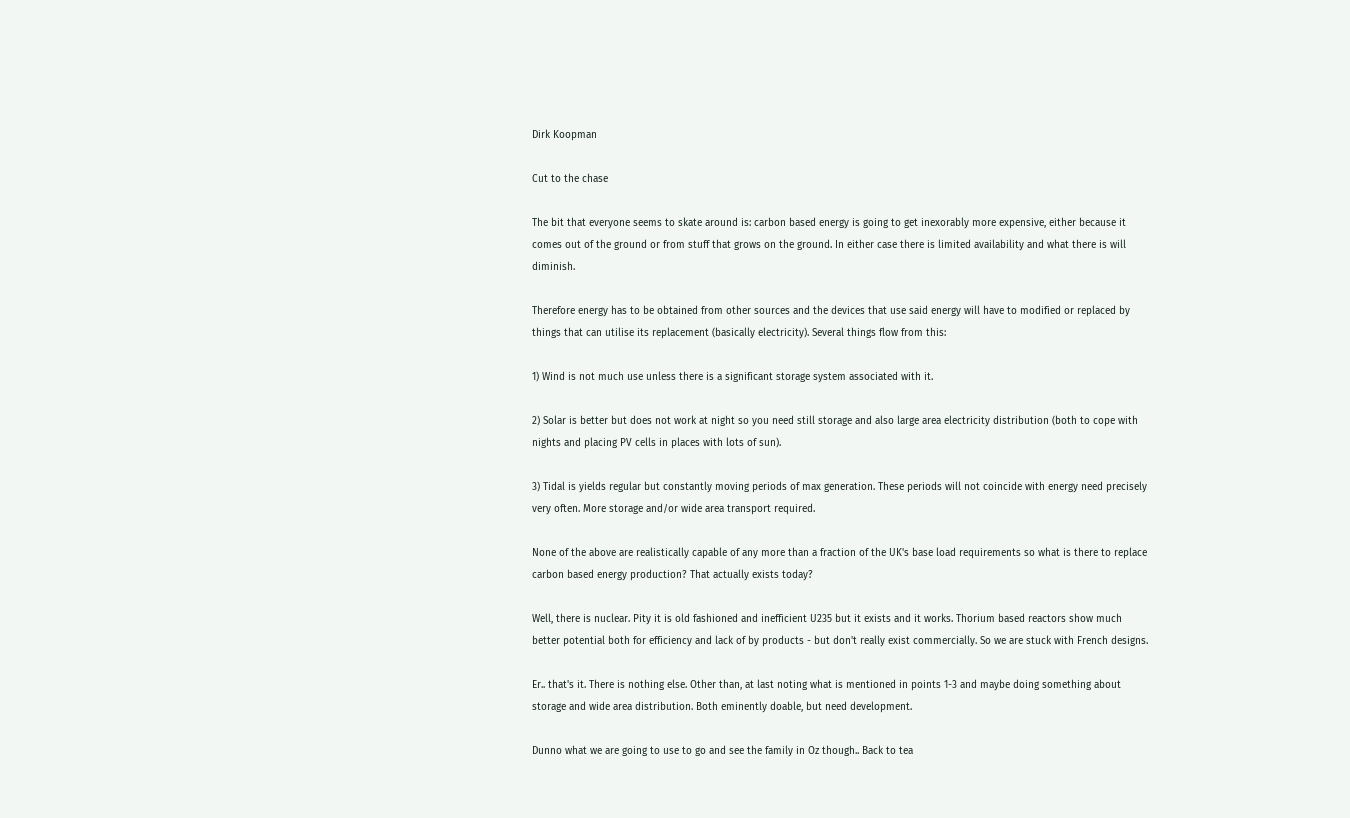Dirk Koopman

Cut to the chase

The bit that everyone seems to skate around is: carbon based energy is going to get inexorably more expensive, either because it comes out of the ground or from stuff that grows on the ground. In either case there is limited availability and what there is will diminish.

Therefore energy has to be obtained from other sources and the devices that use said energy will have to modified or replaced by things that can utilise its replacement (basically electricity). Several things flow from this:

1) Wind is not much use unless there is a significant storage system associated with it.

2) Solar is better but does not work at night so you need still storage and also large area electricity distribution (both to cope with nights and placing PV cells in places with lots of sun).

3) Tidal is yields regular but constantly moving periods of max generation. These periods will not coincide with energy need precisely very often. More storage and/or wide area transport required.

None of the above are realistically capable of any more than a fraction of the UK's base load requirements so what is there to replace carbon based energy production? That actually exists today?

Well, there is nuclear. Pity it is old fashioned and inefficient U235 but it exists and it works. Thorium based reactors show much better potential both for efficiency and lack of by products - but don't really exist commercially. So we are stuck with French designs.

Er.. that's it. There is nothing else. Other than, at last noting what is mentioned in points 1-3 and maybe doing something about storage and wide area distribution. Both eminently doable, but need development.

Dunno what we are going to use to go and see the family in Oz though.. Back to tea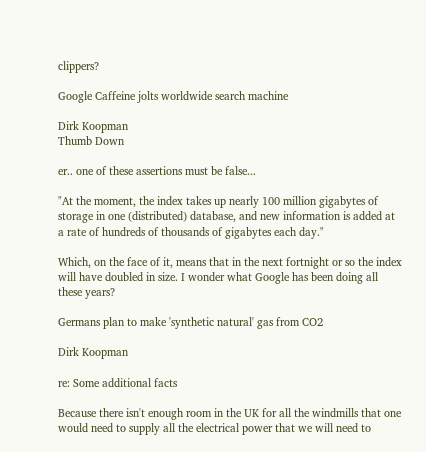clippers?

Google Caffeine jolts worldwide search machine

Dirk Koopman
Thumb Down

er.. one of these assertions must be false...

"At the moment, the index takes up nearly 100 million gigabytes of storage in one (distributed) database, and new information is added at a rate of hundreds of thousands of gigabytes each day."

Which, on the face of it, means that in the next fortnight or so the index will have doubled in size. I wonder what Google has been doing all these years?

Germans plan to make 'synthetic natural' gas from CO2

Dirk Koopman

re: Some additional facts

Because there isn't enough room in the UK for all the windmills that one would need to supply all the electrical power that we will need to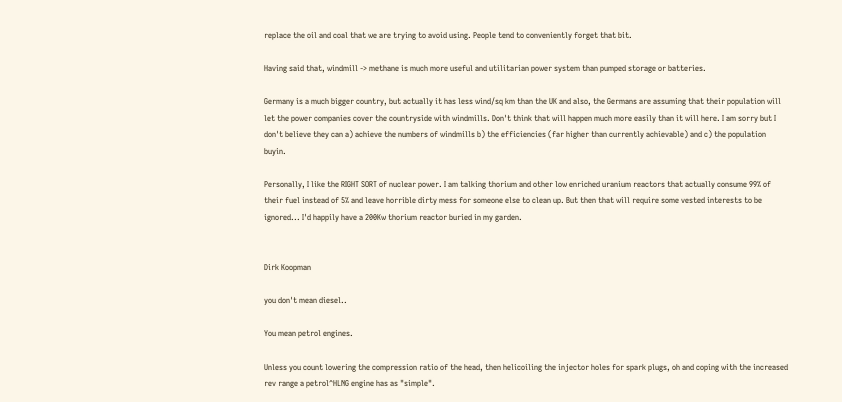replace the oil and coal that we are trying to avoid using. People tend to conveniently forget that bit.

Having said that, windmill -> methane is much more useful and utilitarian power system than pumped storage or batteries.

Germany is a much bigger country, but actually it has less wind/sq km than the UK and also, the Germans are assuming that their population will let the power companies cover the countryside with windmills. Don't think that will happen much more easily than it will here. I am sorry but I don't believe they can a) achieve the numbers of windmills b) the efficiencies (far higher than currently achievable) and c) the population buyin.

Personally, I like the RIGHT SORT of nuclear power. I am talking thorium and other low enriched uranium reactors that actually consume 99% of their fuel instead of 5% and leave horrible dirty mess for someone else to clean up. But then that will require some vested interests to be ignored... I'd happily have a 200Kw thorium reactor buried in my garden.


Dirk Koopman

you don't mean diesel..

You mean petrol engines.

Unless you count lowering the compression ratio of the head, then helicoiling the injector holes for spark plugs, oh and coping with the increased rev range a petrol^HLNG engine has as "simple".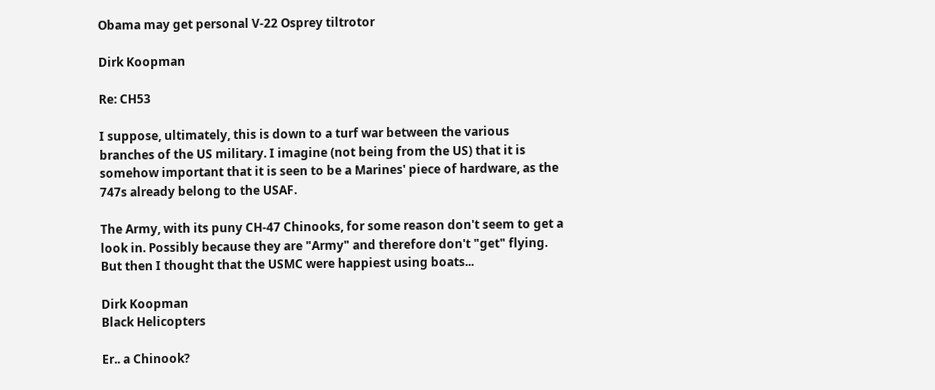Obama may get personal V-22 Osprey tiltrotor

Dirk Koopman

Re: CH53

I suppose, ultimately, this is down to a turf war between the various branches of the US military. I imagine (not being from the US) that it is somehow important that it is seen to be a Marines' piece of hardware, as the 747s already belong to the USAF.

The Army, with its puny CH-47 Chinooks, for some reason don't seem to get a look in. Possibly because they are "Army" and therefore don't "get" flying. But then I thought that the USMC were happiest using boats...

Dirk Koopman
Black Helicopters

Er.. a Chinook?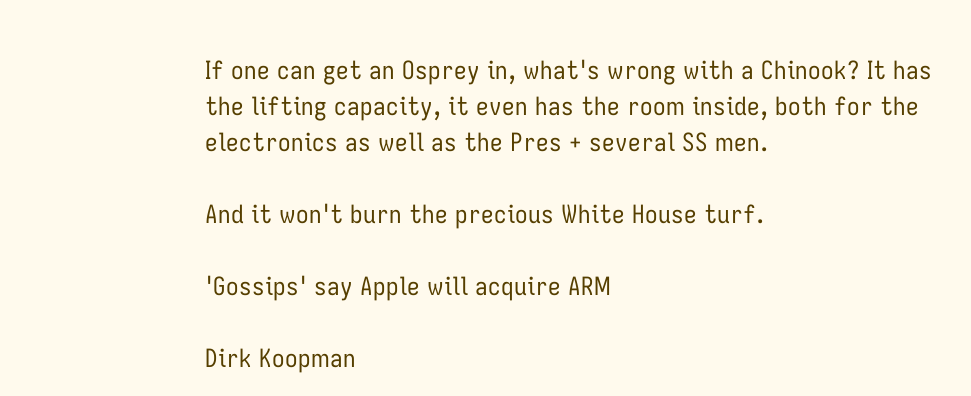If one can get an Osprey in, what's wrong with a Chinook? It has the lifting capacity, it even has the room inside, both for the electronics as well as the Pres + several SS men.

And it won't burn the precious White House turf.

'Gossips' say Apple will acquire ARM

Dirk Koopman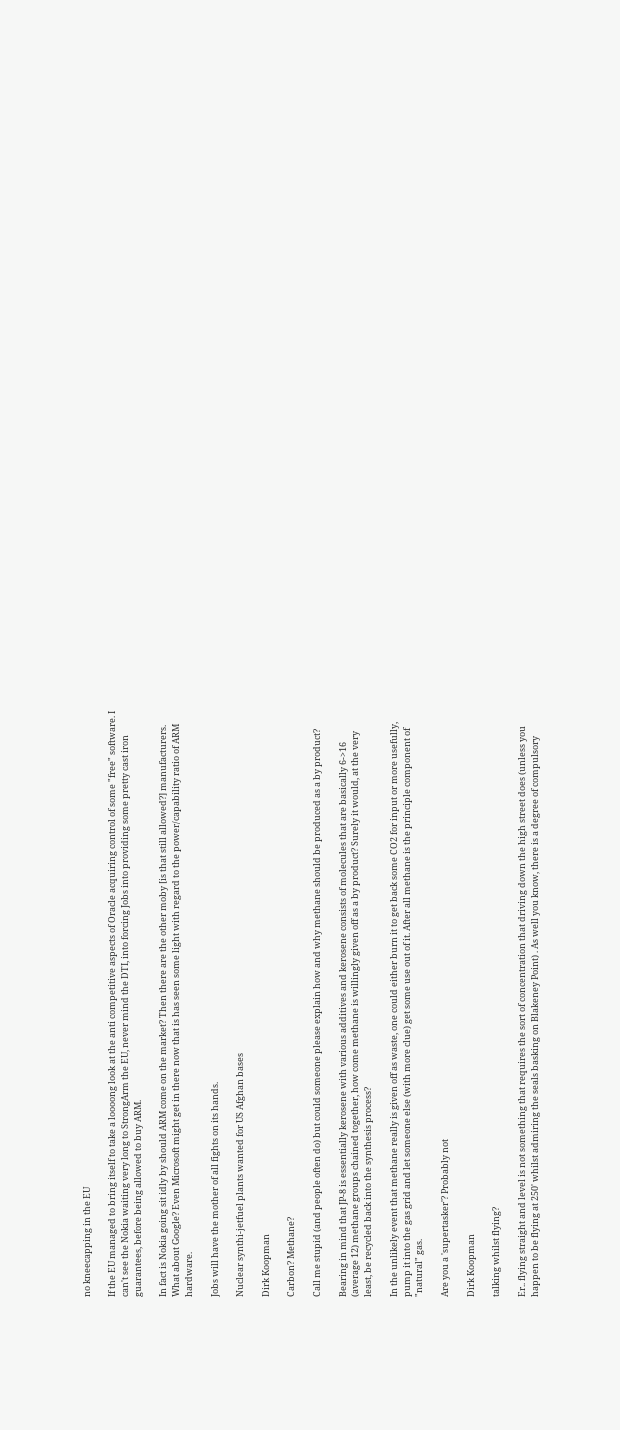no kneecapping in the EU

If the EU managed to bring itself to take a loooong look at the anti competitive aspects of Oracle acquiring control of some "free" software. I can't see the Nokia waiting very long to StrongArm the EU, never mind the DTI, into forcing Jobs into providing some pretty cast iron guarantees, before being allowed to buy ARM.

In fact is Nokia going sit idly by should ARM come on the market? Then there are the other moby [is that still allowed?] manufacturers. What about Google? Even Microsoft might get in there now that is has seen some light with regard to the power/capability ratio of ARM hardware.

Jobs will have the mother of all fights on its hands.

Nuclear synthi-jetfuel plants wanted for US Afghan bases

Dirk Koopman

Carbon? Methane?

Call me stupid (and people often do) but could someone please explain how and why methane should be produced as a by product?

Bearing in mind that JP-8 is essentially kerosene with various additives and kerosene consists of molecules that are basically 6->16 (average 12) methane groups chained together, how come methane is willingly given off as a by product? Surely it would, at the very least, be recycled back into the synthesis process?

In the unlikely event that methane really is given off as waste, one could either burn it to get back some CO2 for input or more usefully, pump it into the gas grid and let someone else (with more clue) get some use out of it. After all methane is the principle component of "natural" gas.

Are you a 'supertasker'? Probably not

Dirk Koopman

talking whilst flying?

Er.. flying straight and level is not something that requires the sort of concentration that driving down the high street does (unless you happen to be flying at 250' whilst admiring the seals basking on Blakeney Point) . As well you know, there is a degree of compulsory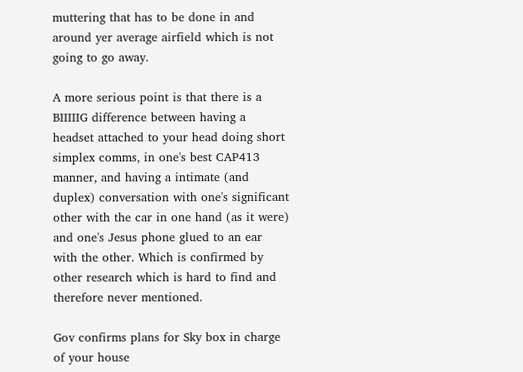muttering that has to be done in and around yer average airfield which is not going to go away.

A more serious point is that there is a BIIIIIG difference between having a headset attached to your head doing short simplex comms, in one's best CAP413 manner, and having a intimate (and duplex) conversation with one's significant other with the car in one hand (as it were) and one's Jesus phone glued to an ear with the other. Which is confirmed by other research which is hard to find and therefore never mentioned.

Gov confirms plans for Sky box in charge of your house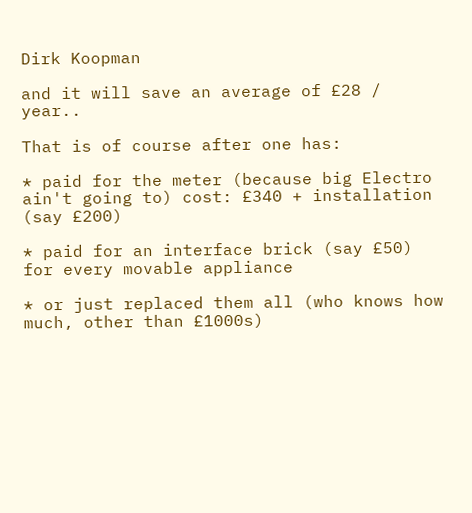Dirk Koopman

and it will save an average of £28 / year..

That is of course after one has:

* paid for the meter (because big Electro ain't going to) cost: £340 + installation (say £200)

* paid for an interface brick (say £50) for every movable appliance

* or just replaced them all (who knows how much, other than £1000s)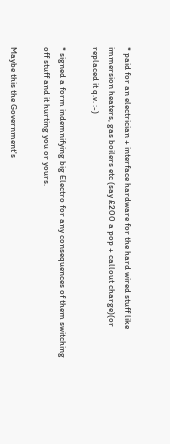* paid for an electrician + interface hardware for the hard wired stuff like immersion heaters, gas boilers etc (say £200 a pop + callout charge)(or replaced it q.v. :-)

* signed a form indemnifying big Electro for any consequences of them switching off stuff and it hurting you or yours.

Maybe this the Government's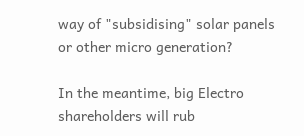way of "subsidising" solar panels or other micro generation?

In the meantime, big Electro shareholders will rub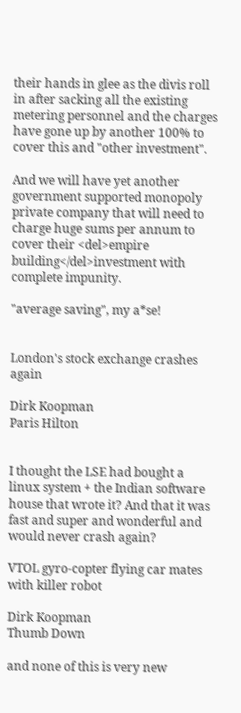their hands in glee as the divis roll in after sacking all the existing metering personnel and the charges have gone up by another 100% to cover this and "other investment".

And we will have yet another government supported monopoly private company that will need to charge huge sums per annum to cover their <del>empire building</del>investment with complete impunity.

"average saving", my a*se!


London's stock exchange crashes again

Dirk Koopman
Paris Hilton


I thought the LSE had bought a linux system + the Indian software house that wrote it? And that it was fast and super and wonderful and would never crash again?

VTOL gyro-copter flying car mates with killer robot

Dirk Koopman
Thumb Down

and none of this is very new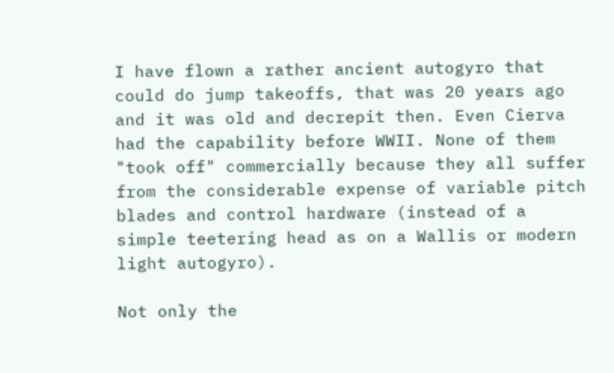I have flown a rather ancient autogyro that could do jump takeoffs, that was 20 years ago and it was old and decrepit then. Even Cierva had the capability before WWII. None of them "took off" commercially because they all suffer from the considerable expense of variable pitch blades and control hardware (instead of a simple teetering head as on a Wallis or modern light autogyro).

Not only the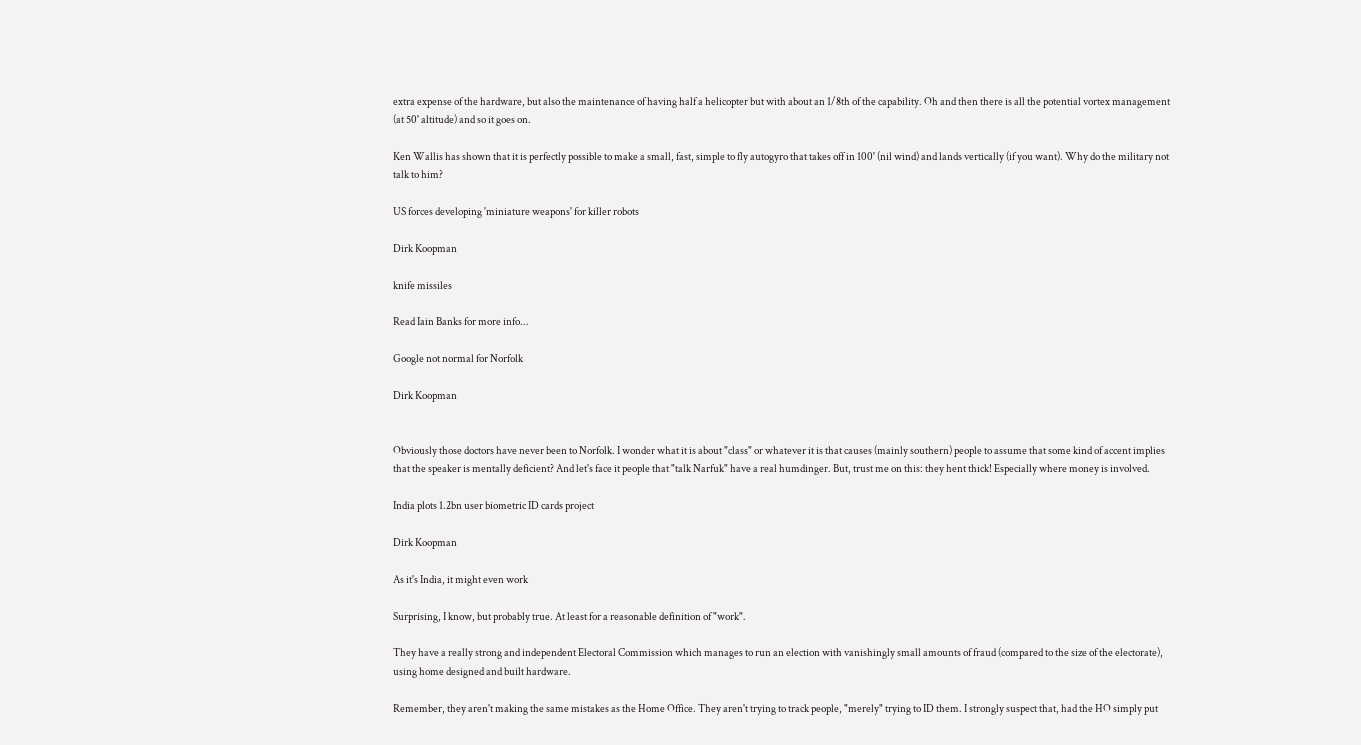extra expense of the hardware, but also the maintenance of having half a helicopter but with about an 1/8th of the capability. Oh and then there is all the potential vortex management (at 50' altitude) and so it goes on.

Ken Wallis has shown that it is perfectly possible to make a small, fast, simple to fly autogyro that takes off in 100' (nil wind) and lands vertically (if you want). Why do the military not talk to him?

US forces developing 'miniature weapons' for killer robots

Dirk Koopman

knife missiles

Read Iain Banks for more info...

Google not normal for Norfolk

Dirk Koopman


Obviously those doctors have never been to Norfolk. I wonder what it is about "class" or whatever it is that causes (mainly southern) people to assume that some kind of accent implies that the speaker is mentally deficient? And let's face it people that "talk Narfuk" have a real humdinger. But, trust me on this: they hent thick! Especially where money is involved.

India plots 1.2bn user biometric ID cards project

Dirk Koopman

As it's India, it might even work

Surprising, I know, but probably true. At least for a reasonable definition of "work".

They have a really strong and independent Electoral Commission which manages to run an election with vanishingly small amounts of fraud (compared to the size of the electorate), using home designed and built hardware.

Remember, they aren't making the same mistakes as the Home Office. They aren't trying to track people, "merely" trying to ID them. I strongly suspect that, had the HO simply put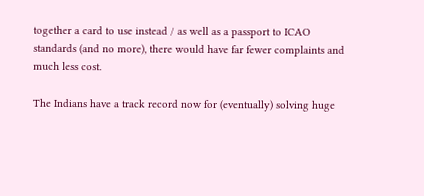together a card to use instead / as well as a passport to ICAO standards (and no more), there would have far fewer complaints and much less cost.

The Indians have a track record now for (eventually) solving huge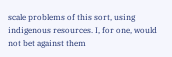scale problems of this sort, using indigenous resources. I, for one, would not bet against them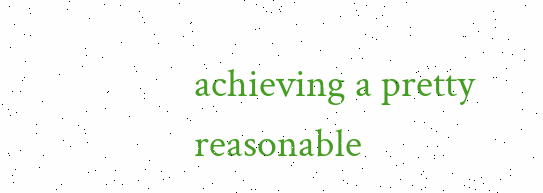achieving a pretty reasonable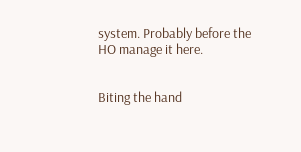system. Probably before the HO manage it here.


Biting the hand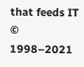that feeds IT © 1998–2021